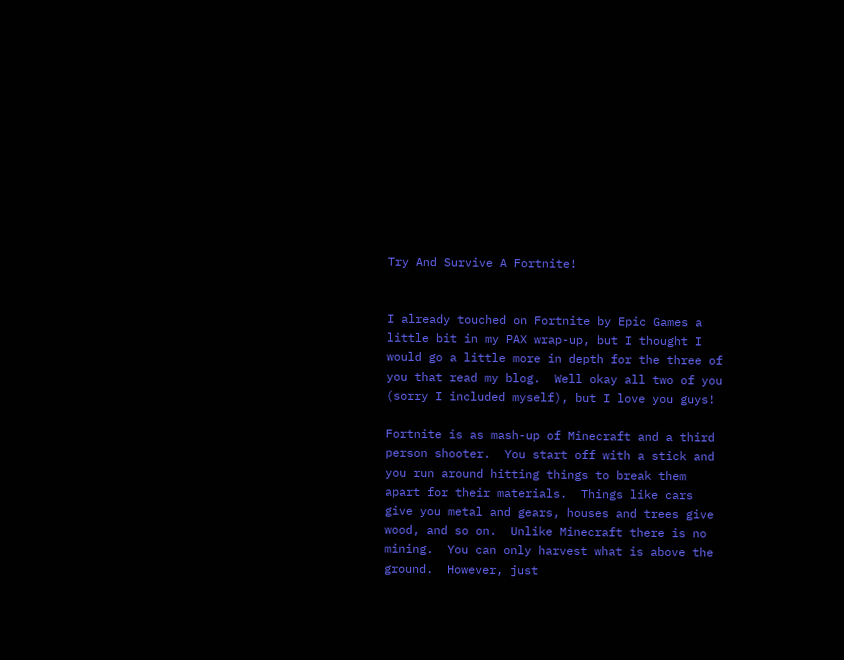Try And Survive A Fortnite!


I already touched on Fortnite by Epic Games a little bit in my PAX wrap-up, but I thought I would go a little more in depth for the three of you that read my blog.  Well okay all two of you (sorry I included myself), but I love you guys!

Fortnite is as mash-up of Minecraft and a third person shooter.  You start off with a stick and you run around hitting things to break them apart for their materials.  Things like cars give you metal and gears, houses and trees give wood, and so on.  Unlike Minecraft there is no mining.  You can only harvest what is above the ground.  However, just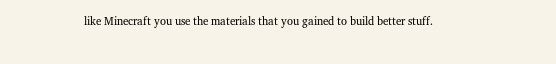like Minecraft you use the materials that you gained to build better stuff.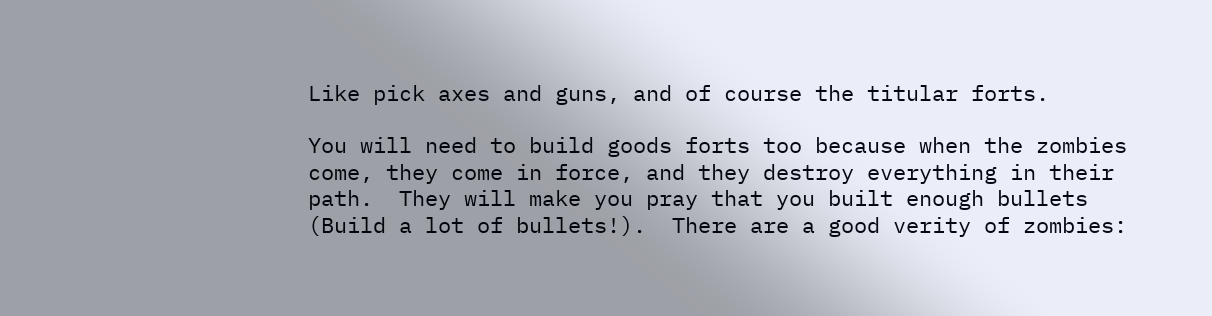Like pick axes and guns, and of course the titular forts.

You will need to build goods forts too because when the zombies come, they come in force, and they destroy everything in their path.  They will make you pray that you built enough bullets (Build a lot of bullets!).  There are a good verity of zombies: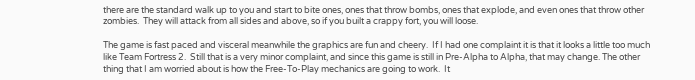there are the standard walk up to you and start to bite ones, ones that throw bombs, ones that explode, and even ones that throw other zombies.  They will attack from all sides and above, so if you built a crappy fort, you will loose.

The game is fast paced and visceral meanwhile the graphics are fun and cheery.  If I had one complaint it is that it looks a little too much like Team Fortress 2.  Still that is a very minor complaint, and since this game is still in Pre-Alpha to Alpha, that may change. The other thing that I am worried about is how the Free-To-Play mechanics are going to work.  It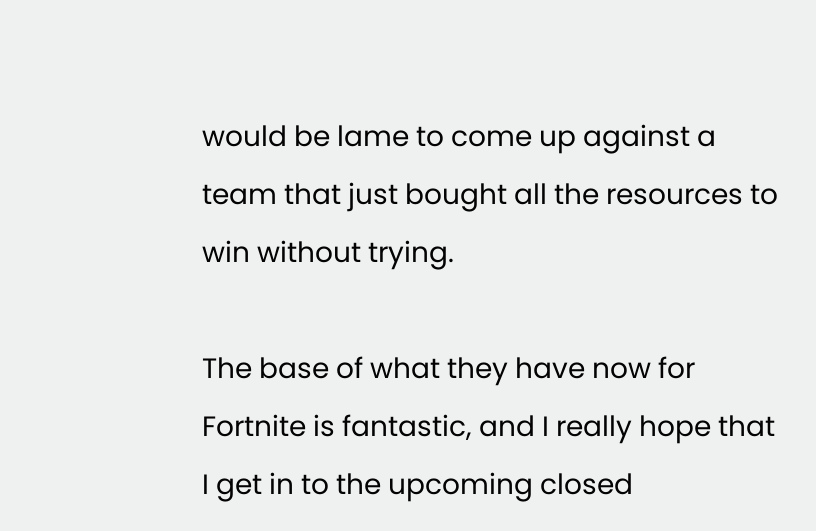would be lame to come up against a team that just bought all the resources to win without trying.

The base of what they have now for Fortnite is fantastic, and I really hope that I get in to the upcoming closed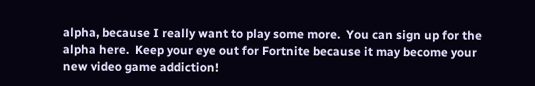alpha, because I really want to play some more.  You can sign up for the alpha here.  Keep your eye out for Fortnite because it may become your new video game addiction!